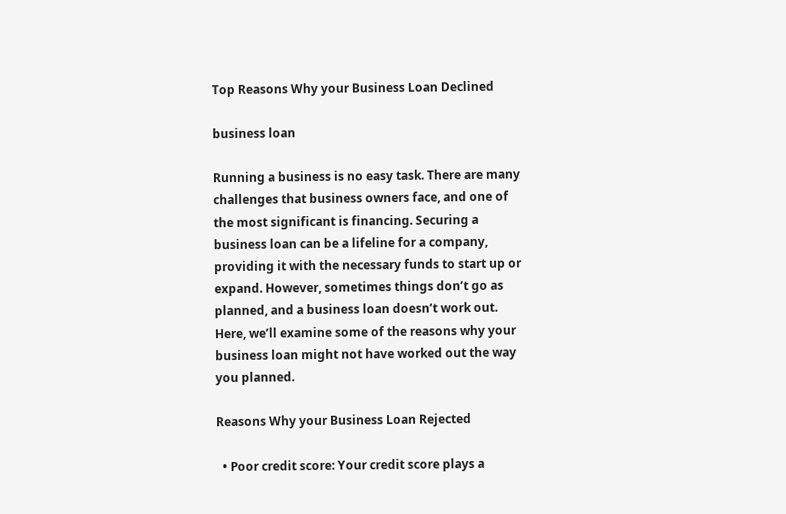Top Reasons Why your Business Loan Declined

business loan

Running a business is no easy task. There are many challenges that business owners face, and one of the most significant is financing. Securing a business loan can be a lifeline for a company, providing it with the necessary funds to start up or expand. However, sometimes things don’t go as planned, and a business loan doesn’t work out. Here, we’ll examine some of the reasons why your business loan might not have worked out the way you planned.

Reasons Why your Business Loan Rejected

  • Poor credit score: Your credit score plays a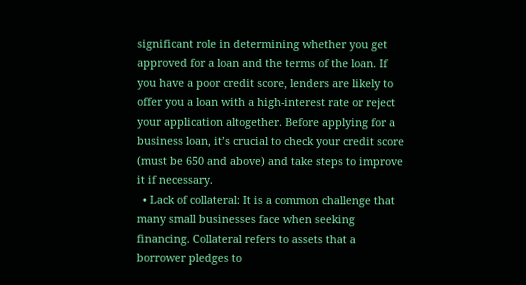significant role in determining whether you get approved for a loan and the terms of the loan. If you have a poor credit score, lenders are likely to offer you a loan with a high-interest rate or reject your application altogether. Before applying for a business loan, it’s crucial to check your credit score (must be 650 and above) and take steps to improve it if necessary.
  • Lack of collateral: It is a common challenge that many small businesses face when seeking financing. Collateral refers to assets that a borrower pledges to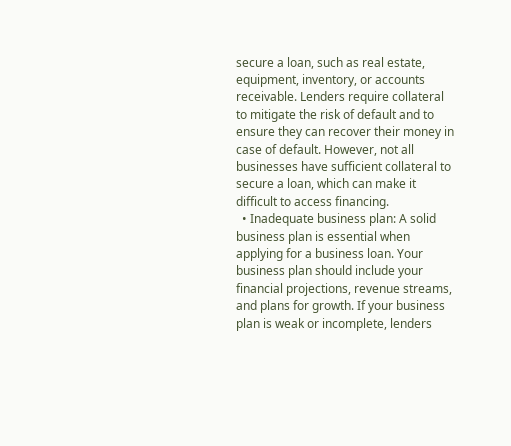secure a loan, such as real estate, equipment, inventory, or accounts receivable. Lenders require collateral to mitigate the risk of default and to ensure they can recover their money in case of default. However, not all businesses have sufficient collateral to secure a loan, which can make it difficult to access financing.
  • Inadequate business plan: A solid business plan is essential when applying for a business loan. Your business plan should include your financial projections, revenue streams, and plans for growth. If your business plan is weak or incomplete, lenders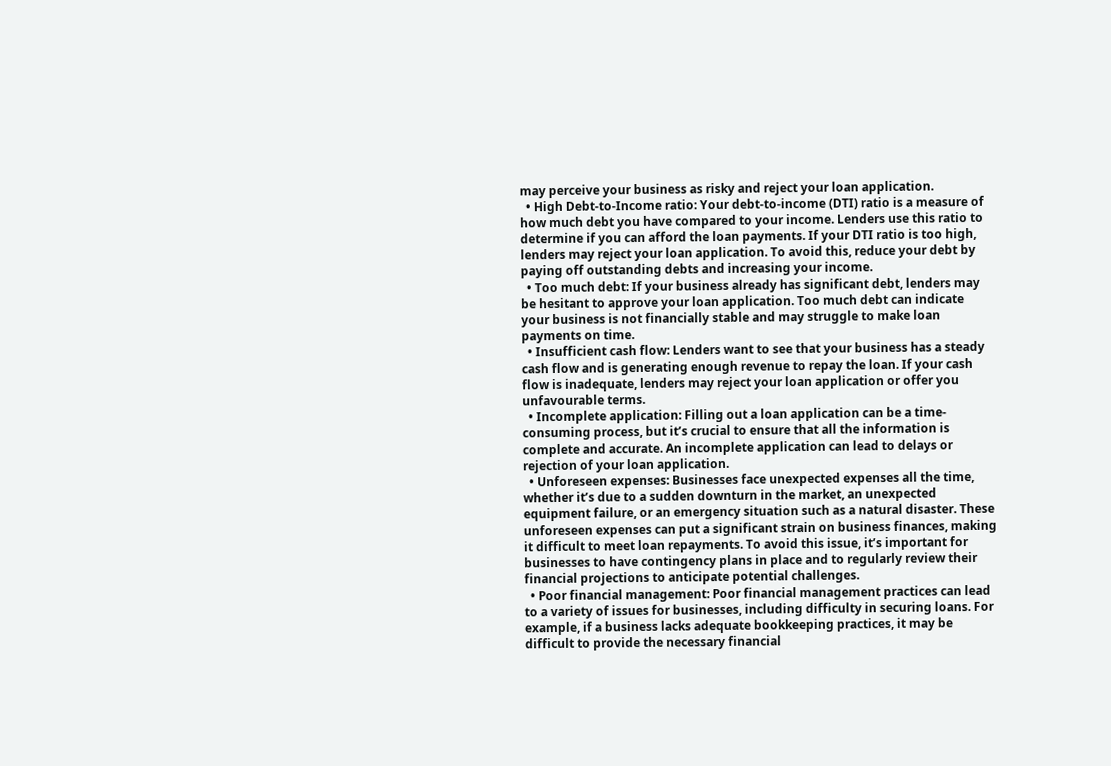may perceive your business as risky and reject your loan application.
  • High Debt-to-Income ratio: Your debt-to-income (DTI) ratio is a measure of how much debt you have compared to your income. Lenders use this ratio to determine if you can afford the loan payments. If your DTI ratio is too high, lenders may reject your loan application. To avoid this, reduce your debt by paying off outstanding debts and increasing your income.
  • Too much debt: If your business already has significant debt, lenders may be hesitant to approve your loan application. Too much debt can indicate your business is not financially stable and may struggle to make loan payments on time.
  • Insufficient cash flow: Lenders want to see that your business has a steady cash flow and is generating enough revenue to repay the loan. If your cash flow is inadequate, lenders may reject your loan application or offer you unfavourable terms.
  • Incomplete application: Filling out a loan application can be a time-consuming process, but it’s crucial to ensure that all the information is complete and accurate. An incomplete application can lead to delays or rejection of your loan application.
  • Unforeseen expenses: Businesses face unexpected expenses all the time, whether it’s due to a sudden downturn in the market, an unexpected equipment failure, or an emergency situation such as a natural disaster. These unforeseen expenses can put a significant strain on business finances, making it difficult to meet loan repayments. To avoid this issue, it’s important for businesses to have contingency plans in place and to regularly review their financial projections to anticipate potential challenges.
  • Poor financial management: Poor financial management practices can lead to a variety of issues for businesses, including difficulty in securing loans. For example, if a business lacks adequate bookkeeping practices, it may be difficult to provide the necessary financial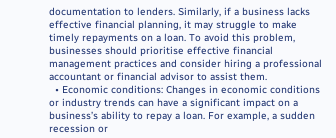documentation to lenders. Similarly, if a business lacks effective financial planning, it may struggle to make timely repayments on a loan. To avoid this problem, businesses should prioritise effective financial management practices and consider hiring a professional accountant or financial advisor to assist them.
  • Economic conditions: Changes in economic conditions or industry trends can have a significant impact on a business’s ability to repay a loan. For example, a sudden recession or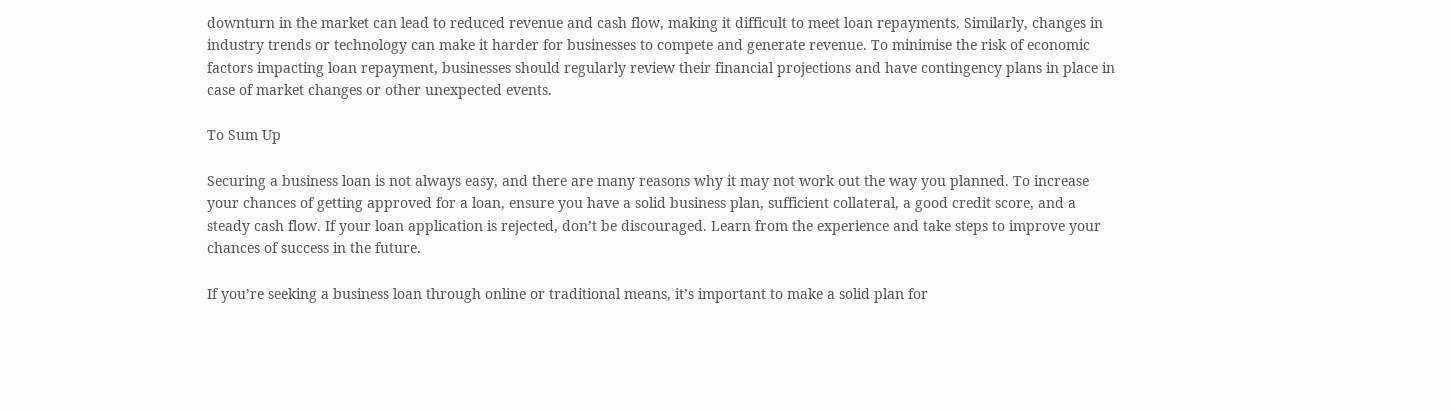downturn in the market can lead to reduced revenue and cash flow, making it difficult to meet loan repayments. Similarly, changes in industry trends or technology can make it harder for businesses to compete and generate revenue. To minimise the risk of economic factors impacting loan repayment, businesses should regularly review their financial projections and have contingency plans in place in case of market changes or other unexpected events.

To Sum Up

Securing a business loan is not always easy, and there are many reasons why it may not work out the way you planned. To increase your chances of getting approved for a loan, ensure you have a solid business plan, sufficient collateral, a good credit score, and a steady cash flow. If your loan application is rejected, don’t be discouraged. Learn from the experience and take steps to improve your chances of success in the future.

If you’re seeking a business loan through online or traditional means, it’s important to make a solid plan for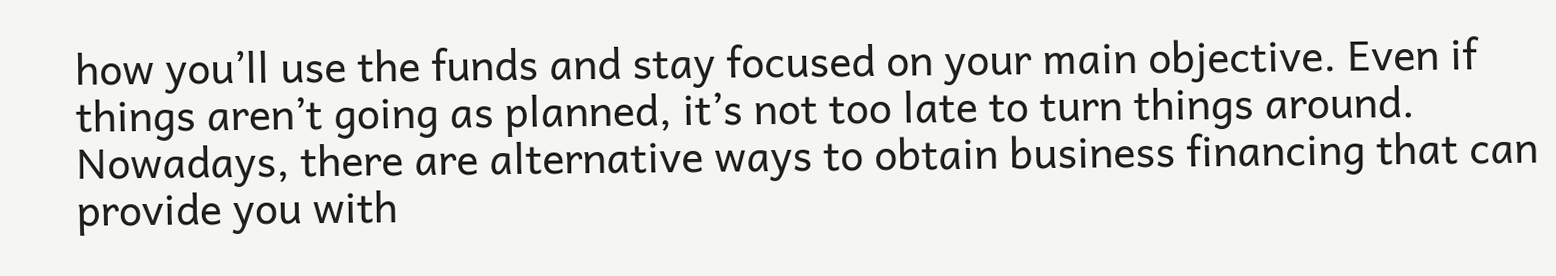how you’ll use the funds and stay focused on your main objective. Even if things aren’t going as planned, it’s not too late to turn things around. Nowadays, there are alternative ways to obtain business financing that can provide you with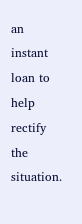an instant loan to help rectify the situation.